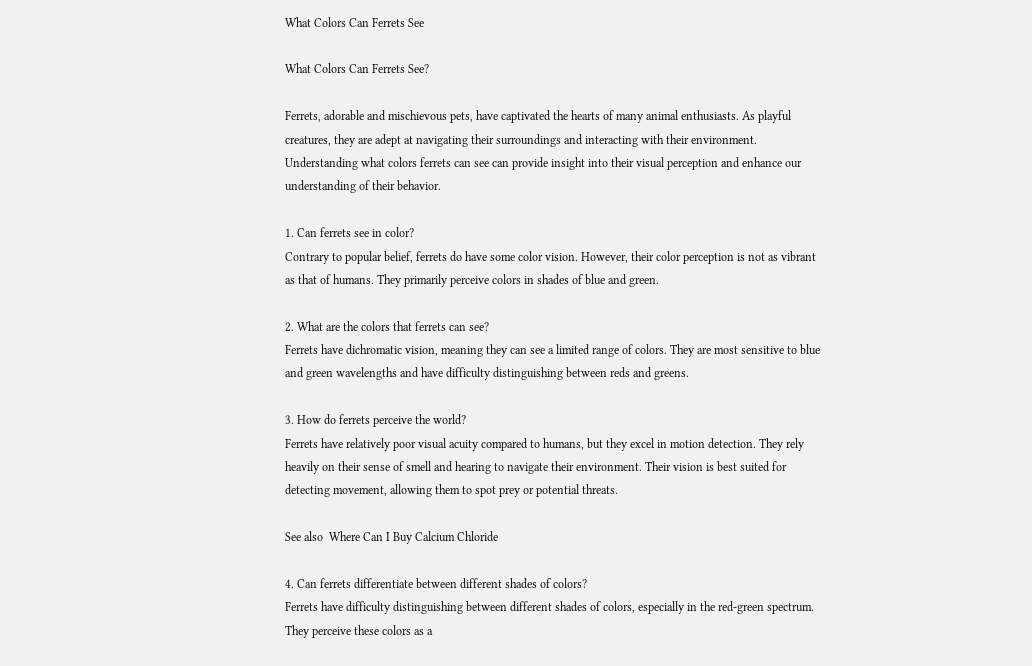What Colors Can Ferrets See

What Colors Can Ferrets See?

Ferrets, adorable and mischievous pets, have captivated the hearts of many animal enthusiasts. As playful creatures, they are adept at navigating their surroundings and interacting with their environment. Understanding what colors ferrets can see can provide insight into their visual perception and enhance our understanding of their behavior.

1. Can ferrets see in color?
Contrary to popular belief, ferrets do have some color vision. However, their color perception is not as vibrant as that of humans. They primarily perceive colors in shades of blue and green.

2. What are the colors that ferrets can see?
Ferrets have dichromatic vision, meaning they can see a limited range of colors. They are most sensitive to blue and green wavelengths and have difficulty distinguishing between reds and greens.

3. How do ferrets perceive the world?
Ferrets have relatively poor visual acuity compared to humans, but they excel in motion detection. They rely heavily on their sense of smell and hearing to navigate their environment. Their vision is best suited for detecting movement, allowing them to spot prey or potential threats.

See also  Where Can I Buy Calcium Chloride

4. Can ferrets differentiate between different shades of colors?
Ferrets have difficulty distinguishing between different shades of colors, especially in the red-green spectrum. They perceive these colors as a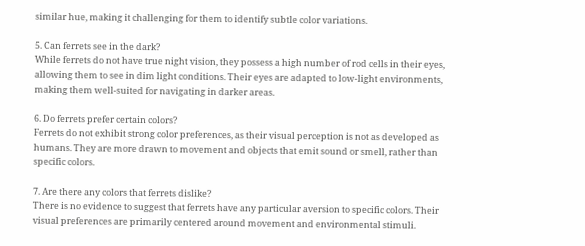similar hue, making it challenging for them to identify subtle color variations.

5. Can ferrets see in the dark?
While ferrets do not have true night vision, they possess a high number of rod cells in their eyes, allowing them to see in dim light conditions. Their eyes are adapted to low-light environments, making them well-suited for navigating in darker areas.

6. Do ferrets prefer certain colors?
Ferrets do not exhibit strong color preferences, as their visual perception is not as developed as humans. They are more drawn to movement and objects that emit sound or smell, rather than specific colors.

7. Are there any colors that ferrets dislike?
There is no evidence to suggest that ferrets have any particular aversion to specific colors. Their visual preferences are primarily centered around movement and environmental stimuli.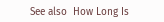See also  How Long Is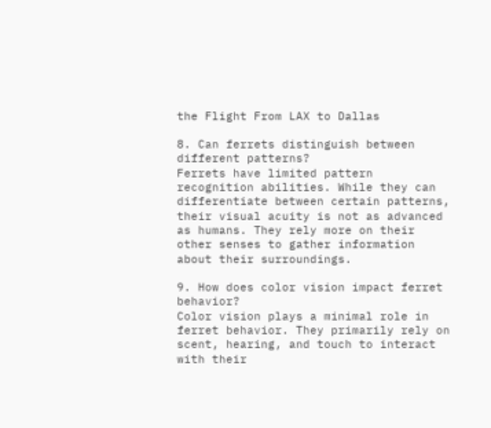the Flight From LAX to Dallas

8. Can ferrets distinguish between different patterns?
Ferrets have limited pattern recognition abilities. While they can differentiate between certain patterns, their visual acuity is not as advanced as humans. They rely more on their other senses to gather information about their surroundings.

9. How does color vision impact ferret behavior?
Color vision plays a minimal role in ferret behavior. They primarily rely on scent, hearing, and touch to interact with their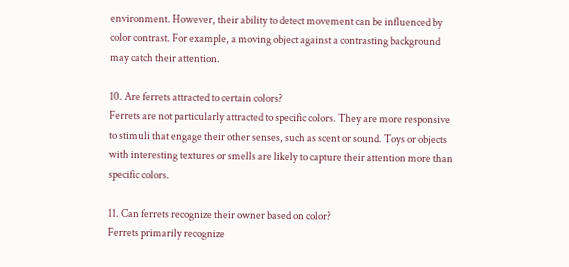environment. However, their ability to detect movement can be influenced by color contrast. For example, a moving object against a contrasting background may catch their attention.

10. Are ferrets attracted to certain colors?
Ferrets are not particularly attracted to specific colors. They are more responsive to stimuli that engage their other senses, such as scent or sound. Toys or objects with interesting textures or smells are likely to capture their attention more than specific colors.

11. Can ferrets recognize their owner based on color?
Ferrets primarily recognize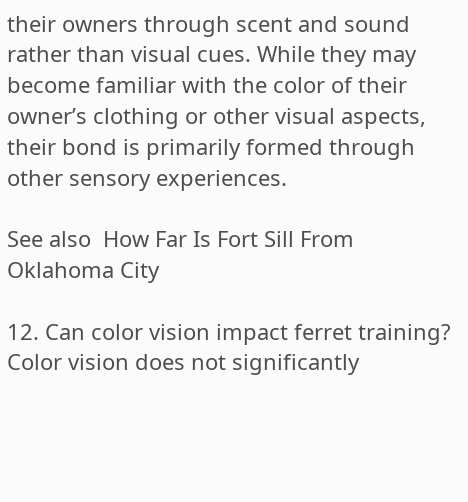their owners through scent and sound rather than visual cues. While they may become familiar with the color of their owner’s clothing or other visual aspects, their bond is primarily formed through other sensory experiences.

See also  How Far Is Fort Sill From Oklahoma City

12. Can color vision impact ferret training?
Color vision does not significantly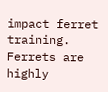impact ferret training. Ferrets are highly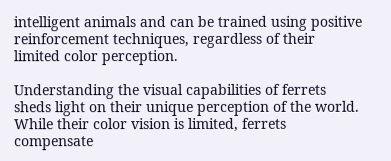intelligent animals and can be trained using positive reinforcement techniques, regardless of their limited color perception.

Understanding the visual capabilities of ferrets sheds light on their unique perception of the world. While their color vision is limited, ferrets compensate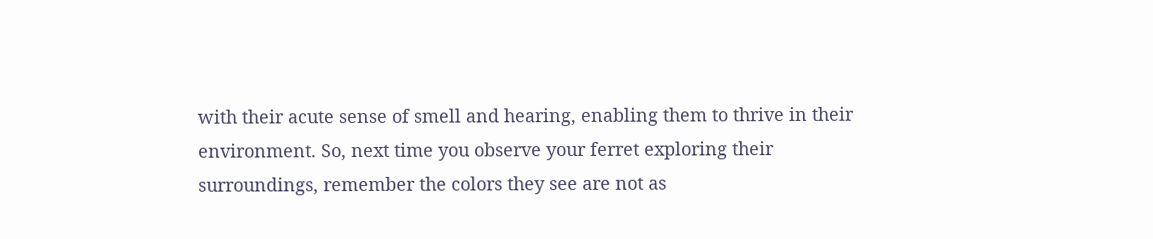with their acute sense of smell and hearing, enabling them to thrive in their environment. So, next time you observe your ferret exploring their surroundings, remember the colors they see are not as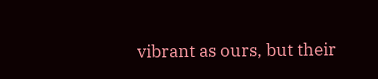vibrant as ours, but their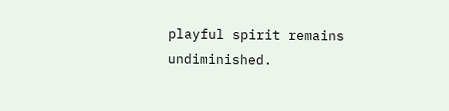playful spirit remains undiminished.